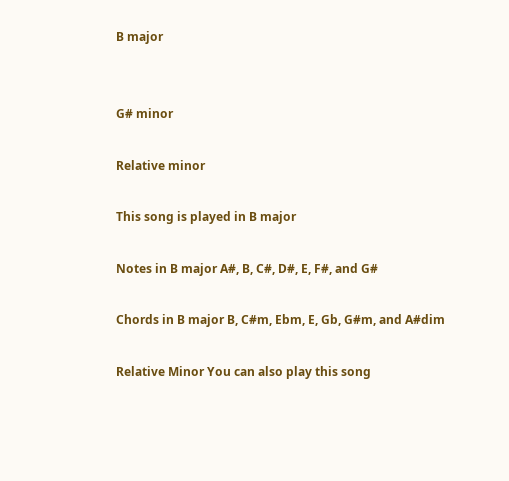B major


G# minor

Relative minor

This song is played in B major

Notes in B major A#, B, C#, D#, E, F#, and G#

Chords in B major B, C#m, Ebm, E, Gb, G#m, and A#dim

Relative Minor You can also play this song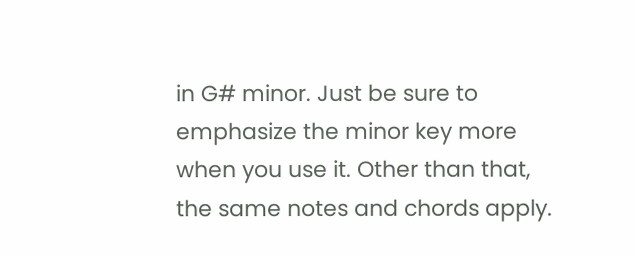in G# minor. Just be sure to emphasize the minor key more when you use it. Other than that, the same notes and chords apply.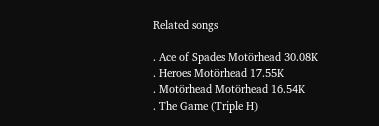Related songs

. Ace of Spades Motörhead 30.08K
. Heroes Motörhead 17.55K
. Motörhead Motörhead 16.54K
. The Game (Triple H)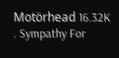Motörhead 16.32K
. Sympathy For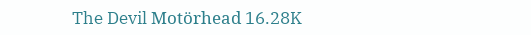The Devil Motörhead 16.28K